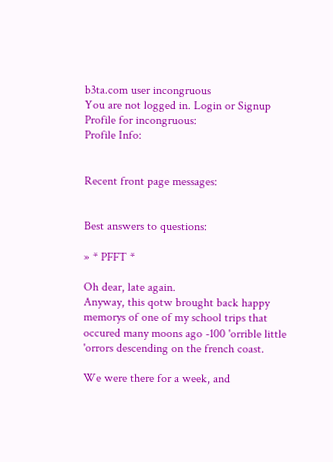b3ta.com user incongruous
You are not logged in. Login or Signup
Profile for incongruous:
Profile Info:


Recent front page messages:


Best answers to questions:

» * PFFT *

Oh dear, late again.
Anyway, this qotw brought back happy memorys of one of my school trips that occured many moons ago -100 'orrible little 'orrors descending on the french coast.

We were there for a week, and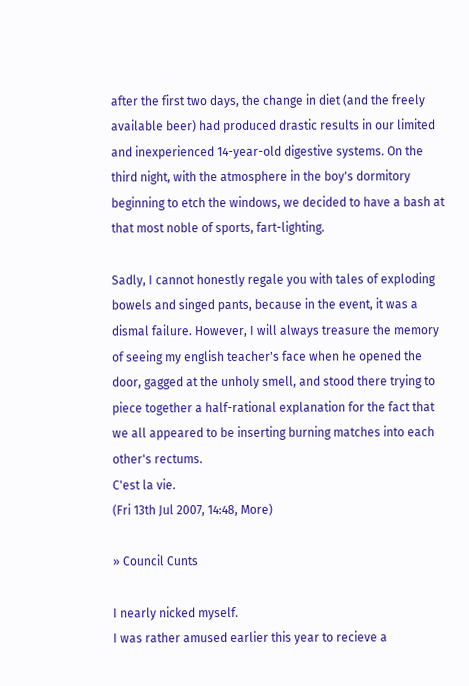after the first two days, the change in diet (and the freely available beer) had produced drastic results in our limited and inexperienced 14-year-old digestive systems. On the third night, with the atmosphere in the boy's dormitory beginning to etch the windows, we decided to have a bash at that most noble of sports, fart-lighting.

Sadly, I cannot honestly regale you with tales of exploding bowels and singed pants, because in the event, it was a dismal failure. However, I will always treasure the memory of seeing my english teacher's face when he opened the door, gagged at the unholy smell, and stood there trying to piece together a half-rational explanation for the fact that we all appeared to be inserting burning matches into each other's rectums.
C'est la vie.
(Fri 13th Jul 2007, 14:48, More)

» Council Cunts

I nearly nicked myself.
I was rather amused earlier this year to recieve a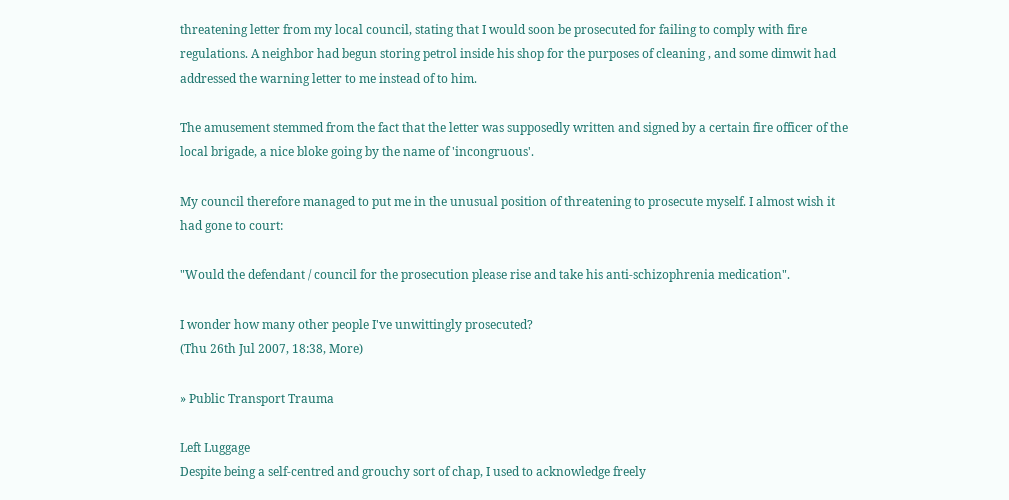threatening letter from my local council, stating that I would soon be prosecuted for failing to comply with fire regulations. A neighbor had begun storing petrol inside his shop for the purposes of cleaning , and some dimwit had addressed the warning letter to me instead of to him.

The amusement stemmed from the fact that the letter was supposedly written and signed by a certain fire officer of the local brigade, a nice bloke going by the name of 'incongruous'.

My council therefore managed to put me in the unusual position of threatening to prosecute myself. I almost wish it had gone to court:

"Would the defendant / council for the prosecution please rise and take his anti-schizophrenia medication".

I wonder how many other people I've unwittingly prosecuted?
(Thu 26th Jul 2007, 18:38, More)

» Public Transport Trauma

Left Luggage
Despite being a self-centred and grouchy sort of chap, I used to acknowledge freely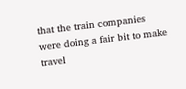that the train companies were doing a fair bit to make travel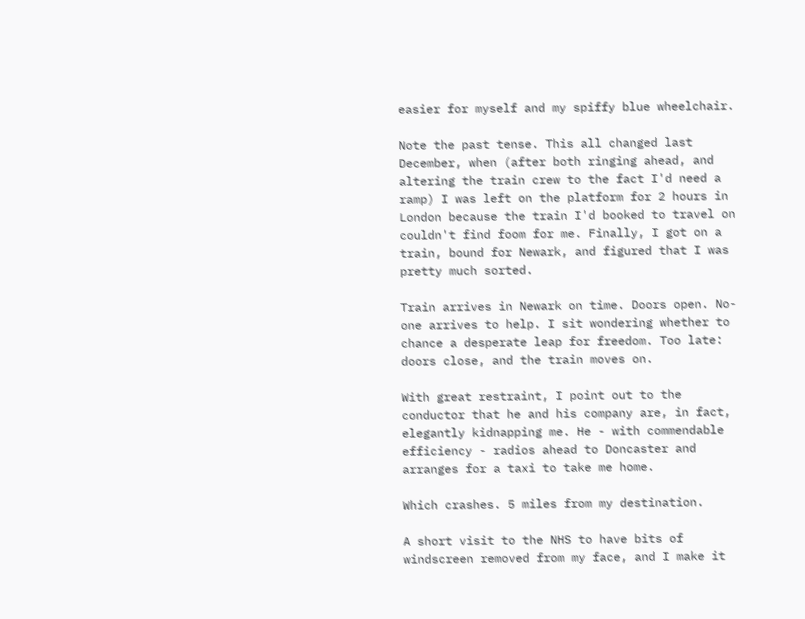easier for myself and my spiffy blue wheelchair.

Note the past tense. This all changed last December, when (after both ringing ahead, and altering the train crew to the fact I'd need a ramp) I was left on the platform for 2 hours in London because the train I'd booked to travel on couldn't find foom for me. Finally, I got on a train, bound for Newark, and figured that I was pretty much sorted.

Train arrives in Newark on time. Doors open. No-one arrives to help. I sit wondering whether to chance a desperate leap for freedom. Too late: doors close, and the train moves on.

With great restraint, I point out to the conductor that he and his company are, in fact, elegantly kidnapping me. He - with commendable efficiency - radios ahead to Doncaster and arranges for a taxi to take me home.

Which crashes. 5 miles from my destination.

A short visit to the NHS to have bits of windscreen removed from my face, and I make it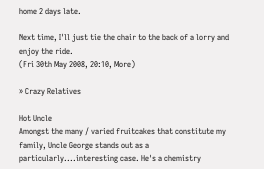home 2 days late.

Next time, I'll just tie the chair to the back of a lorry and enjoy the ride.
(Fri 30th May 2008, 20:10, More)

» Crazy Relatives

Hot Uncle
Amongst the many / varied fruitcakes that constitute my family, Uncle George stands out as a particularly....interesting case. He's a chemistry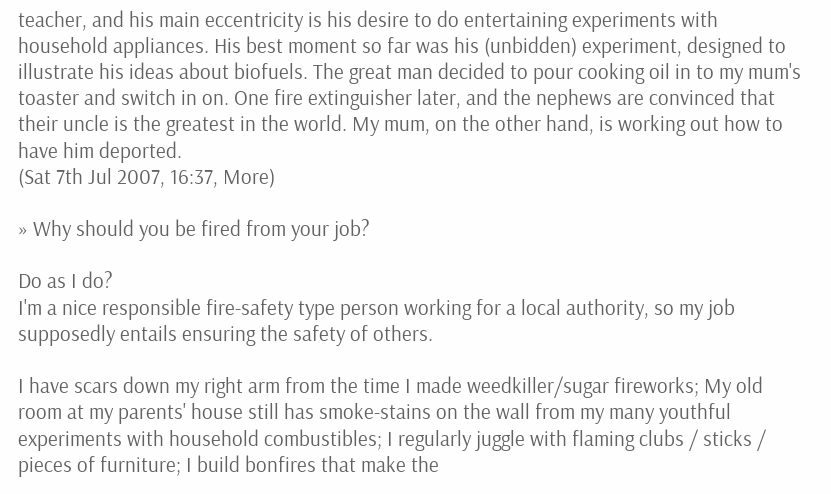teacher, and his main eccentricity is his desire to do entertaining experiments with household appliances. His best moment so far was his (unbidden) experiment, designed to illustrate his ideas about biofuels. The great man decided to pour cooking oil in to my mum's toaster and switch in on. One fire extinguisher later, and the nephews are convinced that their uncle is the greatest in the world. My mum, on the other hand, is working out how to have him deported.
(Sat 7th Jul 2007, 16:37, More)

» Why should you be fired from your job?

Do as I do?
I'm a nice responsible fire-safety type person working for a local authority, so my job supposedly entails ensuring the safety of others.

I have scars down my right arm from the time I made weedkiller/sugar fireworks; My old room at my parents' house still has smoke-stains on the wall from my many youthful experiments with household combustibles; I regularly juggle with flaming clubs / sticks / pieces of furniture; I build bonfires that make the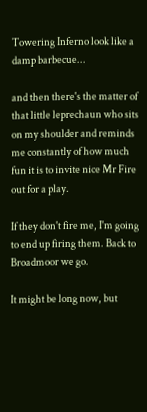Towering Inferno look like a damp barbecue...

and then there's the matter of that little leprechaun who sits on my shoulder and reminds me constantly of how much fun it is to invite nice Mr Fire out for a play.

If they don't fire me, I'm going to end up firing them. Back to Broadmoor we go.

It might be long now, but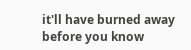it'll have burned away before you know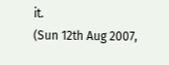it.
(Sun 12th Aug 2007,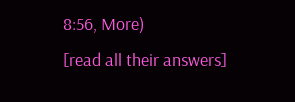8:56, More)
[read all their answers]